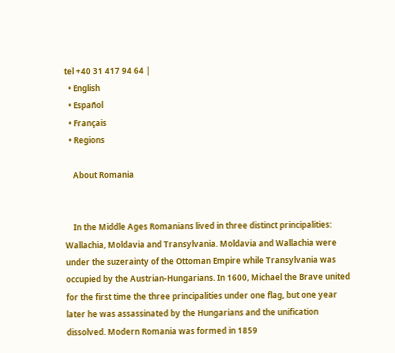tel +40 31 417 94 64 |
  • English
  • Español
  • Français
  • Regions

    About Romania


    In the Middle Ages Romanians lived in three distinct principalities: Wallachia, Moldavia and Transylvania. Moldavia and Wallachia were under the suzerainty of the Ottoman Empire while Transylvania was occupied by the Austrian-Hungarians. In 1600, Michael the Brave united for the first time the three principalities under one flag, but one year later he was assassinated by the Hungarians and the unification dissolved. Modern Romania was formed in 1859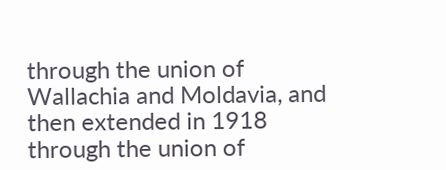through the union of Wallachia and Moldavia, and then extended in 1918 through the union of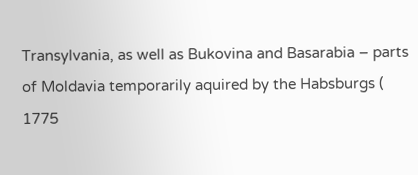Transylvania, as well as Bukovina and Basarabia – parts of Moldavia temporarily aquired by the Habsburgs ( 1775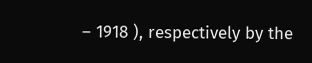– 1918 ), respectively by the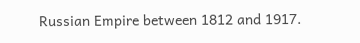Russian Empire between 1812 and 1917.